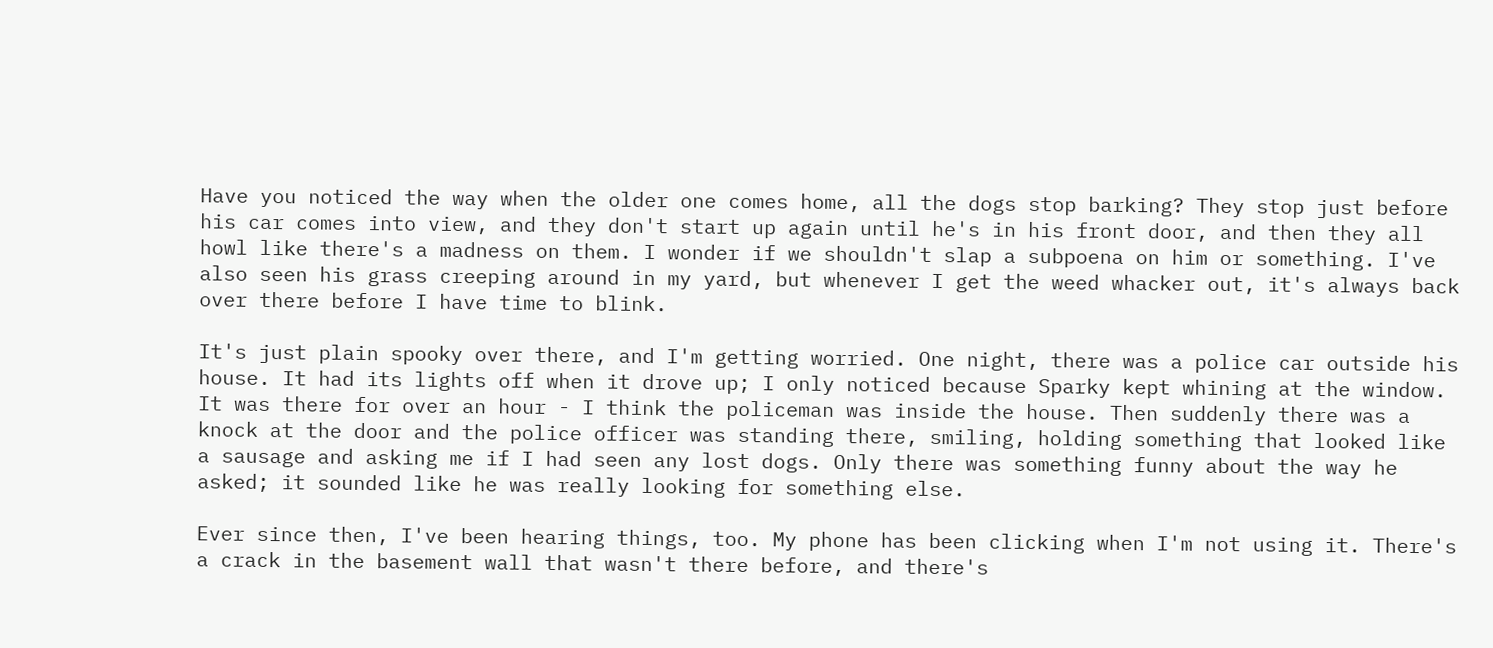Have you noticed the way when the older one comes home, all the dogs stop barking? They stop just before his car comes into view, and they don't start up again until he's in his front door, and then they all howl like there's a madness on them. I wonder if we shouldn't slap a subpoena on him or something. I've also seen his grass creeping around in my yard, but whenever I get the weed whacker out, it's always back over there before I have time to blink.

It's just plain spooky over there, and I'm getting worried. One night, there was a police car outside his house. It had its lights off when it drove up; I only noticed because Sparky kept whining at the window. It was there for over an hour - I think the policeman was inside the house. Then suddenly there was a knock at the door and the police officer was standing there, smiling, holding something that looked like a sausage and asking me if I had seen any lost dogs. Only there was something funny about the way he asked; it sounded like he was really looking for something else.

Ever since then, I've been hearing things, too. My phone has been clicking when I'm not using it. There's a crack in the basement wall that wasn't there before, and there's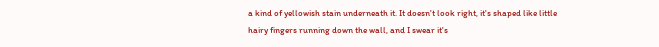a kind of yellowish stain underneath it. It doesn't look right, it's shaped like little hairy fingers running down the wall, and I swear it's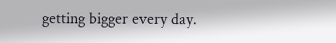getting bigger every day.